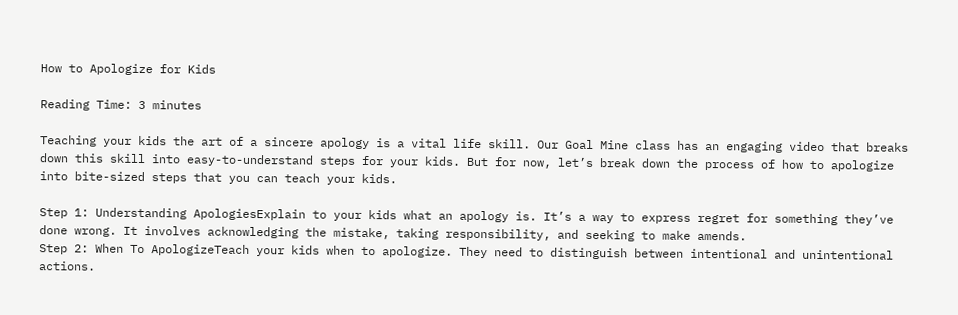How to Apologize for Kids

Reading Time: 3 minutes

Teaching your kids the art of a sincere apology is a vital life skill. Our Goal Mine class has an engaging video that breaks down this skill into easy-to-understand steps for your kids. But for now, let’s break down the process of how to apologize into bite-sized steps that you can teach your kids.

Step 1: Understanding ApologiesExplain to your kids what an apology is. It’s a way to express regret for something they’ve done wrong. It involves acknowledging the mistake, taking responsibility, and seeking to make amends.
Step 2: When To ApologizeTeach your kids when to apologize. They need to distinguish between intentional and unintentional actions.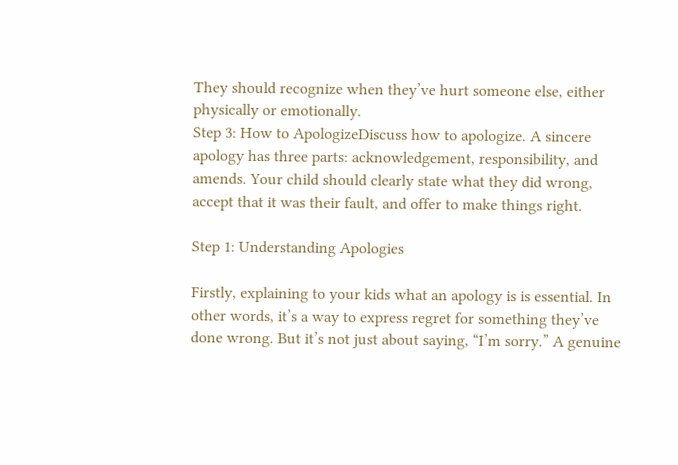They should recognize when they’ve hurt someone else, either physically or emotionally.
Step 3: How to ApologizeDiscuss how to apologize. A sincere apology has three parts: acknowledgement, responsibility, and amends. Your child should clearly state what they did wrong, accept that it was their fault, and offer to make things right.

Step 1: Understanding Apologies

Firstly, explaining to your kids what an apology is is essential. In other words, it’s a way to express regret for something they’ve done wrong. But it’s not just about saying, “I’m sorry.” A genuine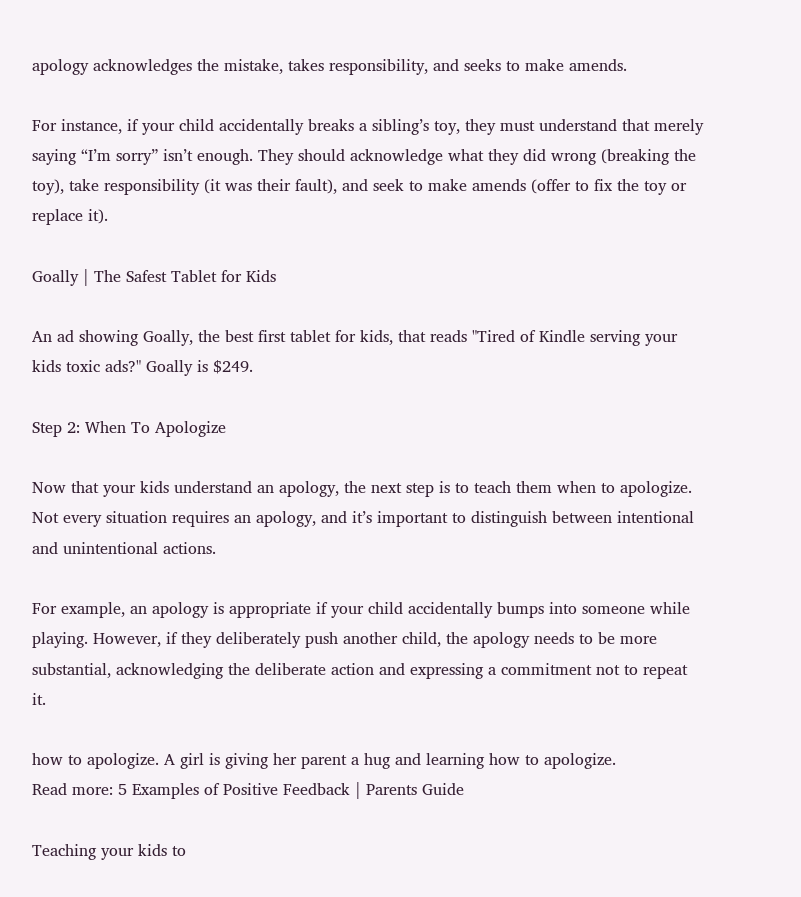apology acknowledges the mistake, takes responsibility, and seeks to make amends.

For instance, if your child accidentally breaks a sibling’s toy, they must understand that merely saying “I’m sorry” isn’t enough. They should acknowledge what they did wrong (breaking the toy), take responsibility (it was their fault), and seek to make amends (offer to fix the toy or replace it).

Goally | The Safest Tablet for Kids

An ad showing Goally, the best first tablet for kids, that reads "Tired of Kindle serving your kids toxic ads?" Goally is $249.

Step 2: When To Apologize

Now that your kids understand an apology, the next step is to teach them when to apologize. Not every situation requires an apology, and it’s important to distinguish between intentional and unintentional actions.

For example, an apology is appropriate if your child accidentally bumps into someone while playing. However, if they deliberately push another child, the apology needs to be more substantial, acknowledging the deliberate action and expressing a commitment not to repeat it.

how to apologize. A girl is giving her parent a hug and learning how to apologize.
Read more: 5 Examples of Positive Feedback | Parents Guide

Teaching your kids to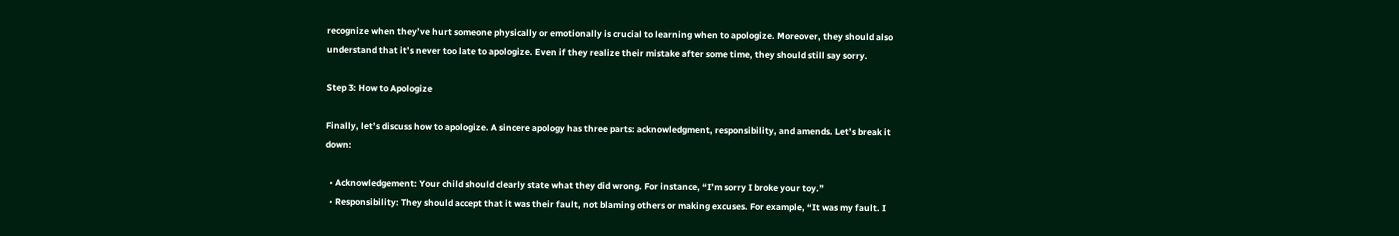recognize when they’ve hurt someone physically or emotionally is crucial to learning when to apologize. Moreover, they should also understand that it’s never too late to apologize. Even if they realize their mistake after some time, they should still say sorry.

Step 3: How to Apologize

Finally, let’s discuss how to apologize. A sincere apology has three parts: acknowledgment, responsibility, and amends. Let’s break it down:

  • Acknowledgement: Your child should clearly state what they did wrong. For instance, “I’m sorry I broke your toy.”
  • Responsibility: They should accept that it was their fault, not blaming others or making excuses. For example, “It was my fault. I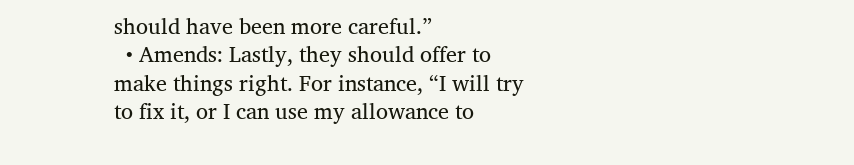should have been more careful.”
  • Amends: Lastly, they should offer to make things right. For instance, “I will try to fix it, or I can use my allowance to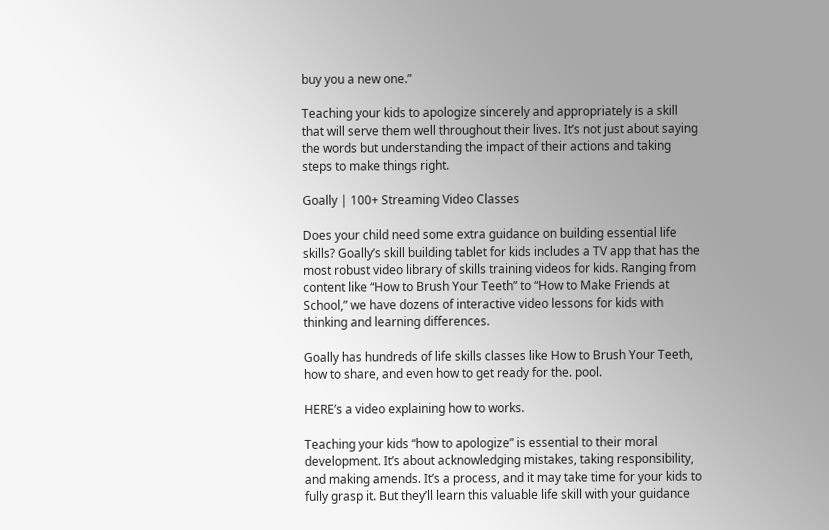buy you a new one.”

Teaching your kids to apologize sincerely and appropriately is a skill that will serve them well throughout their lives. It’s not just about saying the words but understanding the impact of their actions and taking steps to make things right.

Goally | 100+ Streaming Video Classes

Does your child need some extra guidance on building essential life skills? Goally’s skill building tablet for kids includes a TV app that has the most robust video library of skills training videos for kids. Ranging from content like “How to Brush Your Teeth” to “How to Make Friends at School,” we have dozens of interactive video lessons for kids with thinking and learning differences.

Goally has hundreds of life skills classes like How to Brush Your Teeth, how to share, and even how to get ready for the. pool.

HERE’s a video explaining how to works.

Teaching your kids “how to apologize” is essential to their moral development. It’s about acknowledging mistakes, taking responsibility, and making amends. It’s a process, and it may take time for your kids to fully grasp it. But they’ll learn this valuable life skill with your guidance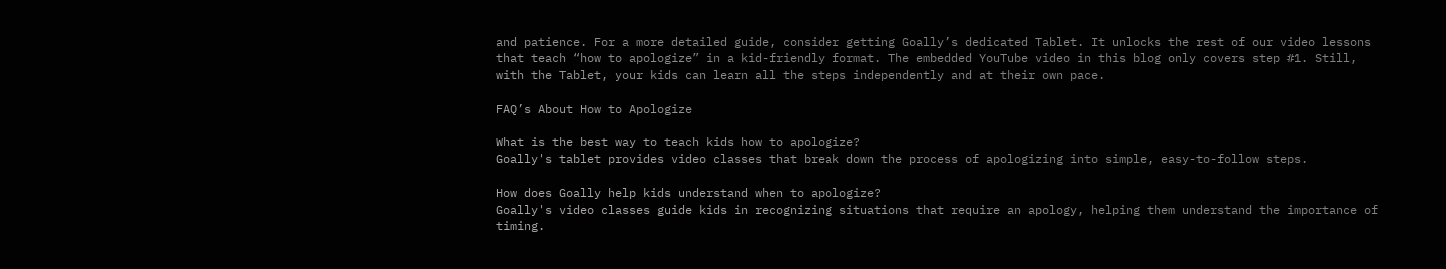and patience. For a more detailed guide, consider getting Goally’s dedicated Tablet. It unlocks the rest of our video lessons that teach “how to apologize” in a kid-friendly format. The embedded YouTube video in this blog only covers step #1. Still, with the Tablet, your kids can learn all the steps independently and at their own pace.

FAQ’s About How to Apologize

What is the best way to teach kids how to apologize?
Goally's tablet provides video classes that break down the process of apologizing into simple, easy-to-follow steps.

How does Goally help kids understand when to apologize?
Goally's video classes guide kids in recognizing situations that require an apology, helping them understand the importance of timing.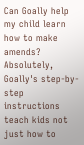Can Goally help my child learn how to make amends?
Absolutely, Goally's step-by-step instructions teach kids not just how to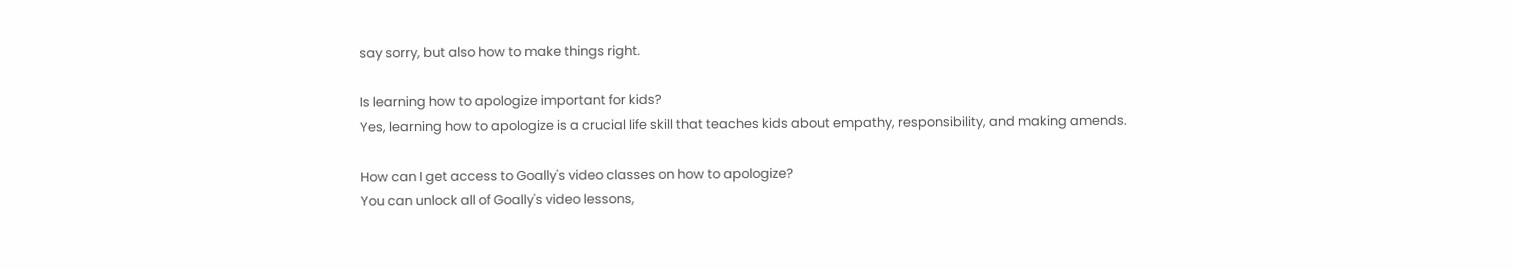say sorry, but also how to make things right.

Is learning how to apologize important for kids?
Yes, learning how to apologize is a crucial life skill that teaches kids about empathy, responsibility, and making amends.

How can I get access to Goally's video classes on how to apologize?
You can unlock all of Goally's video lessons,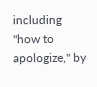including "how to apologize," by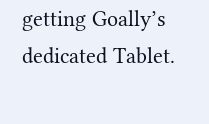getting Goally’s dedicated Tablet.